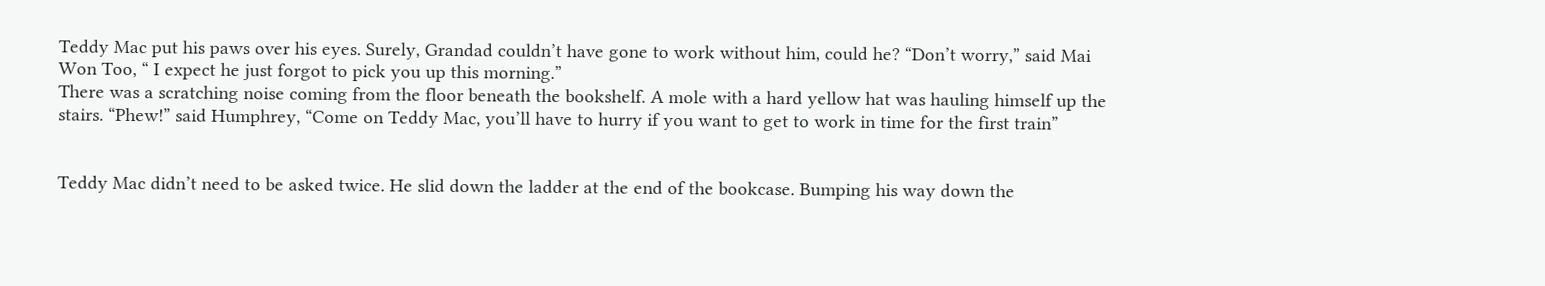Teddy Mac put his paws over his eyes. Surely, Grandad couldn’t have gone to work without him, could he? “Don’t worry,” said Mai Won Too, “ I expect he just forgot to pick you up this morning.”
There was a scratching noise coming from the floor beneath the bookshelf. A mole with a hard yellow hat was hauling himself up the stairs. “Phew!” said Humphrey, “Come on Teddy Mac, you’ll have to hurry if you want to get to work in time for the first train”


Teddy Mac didn’t need to be asked twice. He slid down the ladder at the end of the bookcase. Bumping his way down the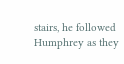stairs, he followed Humphrey as they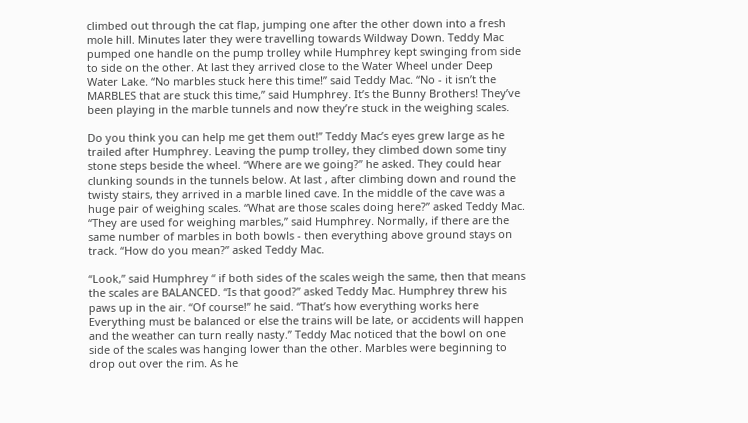climbed out through the cat flap, jumping one after the other down into a fresh mole hill. Minutes later they were travelling towards Wildway Down. Teddy Mac pumped one handle on the pump trolley while Humphrey kept swinging from side to side on the other. At last they arrived close to the Water Wheel under Deep Water Lake. “No marbles stuck here this time!” said Teddy Mac. “No - it isn’t the MARBLES that are stuck this time,” said Humphrey. It’s the Bunny Brothers! They’ve been playing in the marble tunnels and now they’re stuck in the weighing scales.

Do you think you can help me get them out!” Teddy Mac’s eyes grew large as he trailed after Humphrey. Leaving the pump trolley, they climbed down some tiny stone steps beside the wheel. “Where are we going?” he asked. They could hear clunking sounds in the tunnels below. At last , after climbing down and round the twisty stairs, they arrived in a marble lined cave. In the middle of the cave was a huge pair of weighing scales. “What are those scales doing here?” asked Teddy Mac. “They are used for weighing marbles,” said Humphrey. Normally, if there are the same number of marbles in both bowls - then everything above ground stays on track. “How do you mean?” asked Teddy Mac.

“Look,” said Humphrey “ if both sides of the scales weigh the same, then that means the scales are BALANCED. “Is that good?” asked Teddy Mac. Humphrey threw his paws up in the air. “Of course!” he said. “That’s how everything works here Everything must be balanced or else the trains will be late, or accidents will happen and the weather can turn really nasty.” Teddy Mac noticed that the bowl on one side of the scales was hanging lower than the other. Marbles were beginning to drop out over the rim. As he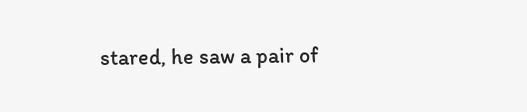stared, he saw a pair of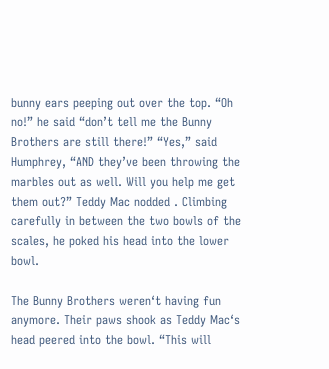bunny ears peeping out over the top. “Oh no!” he said “don’t tell me the Bunny Brothers are still there!” “Yes,” said Humphrey, “AND they’ve been throwing the marbles out as well. Will you help me get them out?” Teddy Mac nodded . Climbing carefully in between the two bowls of the scales, he poked his head into the lower bowl.

The Bunny Brothers weren‘t having fun anymore. Their paws shook as Teddy Mac‘s head peered into the bowl. “This will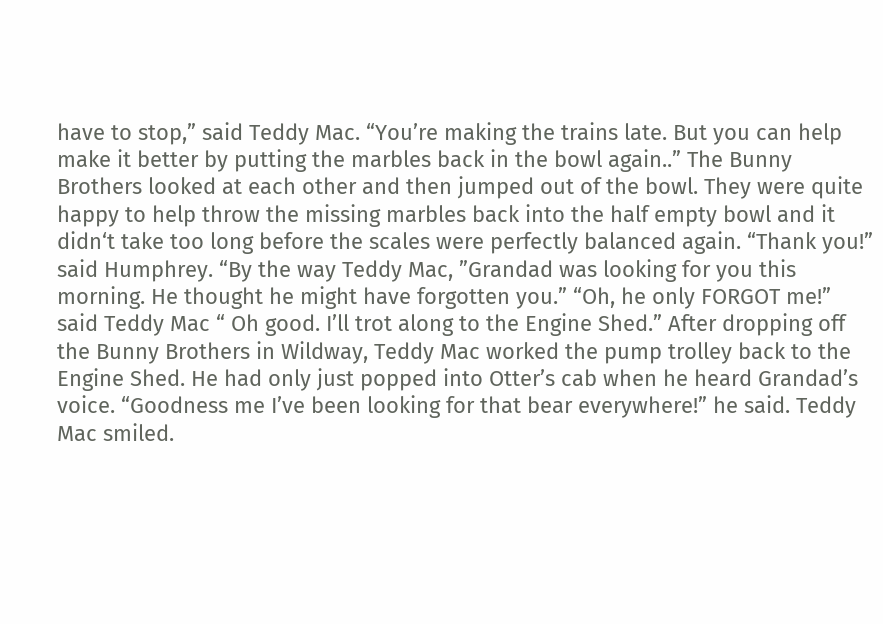have to stop,” said Teddy Mac. “You’re making the trains late. But you can help make it better by putting the marbles back in the bowl again..” The Bunny Brothers looked at each other and then jumped out of the bowl. They were quite happy to help throw the missing marbles back into the half empty bowl and it didn‘t take too long before the scales were perfectly balanced again. “Thank you!” said Humphrey. “By the way Teddy Mac, ”Grandad was looking for you this morning. He thought he might have forgotten you.” “Oh, he only FORGOT me!” said Teddy Mac “ Oh good. I’ll trot along to the Engine Shed.” After dropping off the Bunny Brothers in Wildway, Teddy Mac worked the pump trolley back to the Engine Shed. He had only just popped into Otter’s cab when he heard Grandad’s voice. “Goodness me I’ve been looking for that bear everywhere!” he said. Teddy Mac smiled.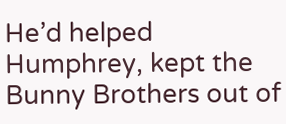He’d helped Humphrey, kept the Bunny Brothers out of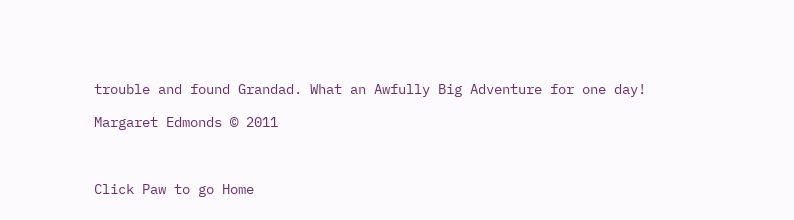trouble and found Grandad. What an Awfully Big Adventure for one day!

Margaret Edmonds © 2011



Click Paw to go Home